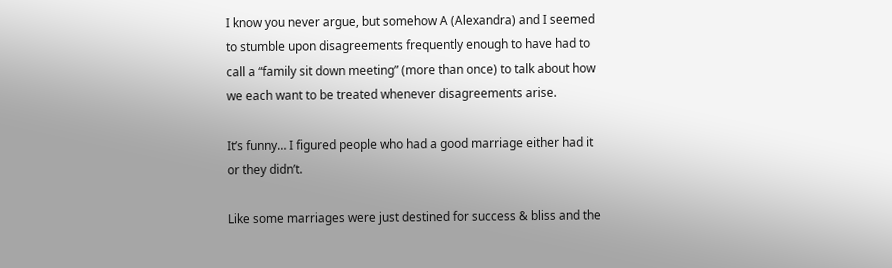I know you never argue, but somehow A (Alexandra) and I seemed to stumble upon disagreements frequently enough to have had to call a “family sit down meeting” (more than once) to talk about how we each want to be treated whenever disagreements arise.

It’s funny… I figured people who had a good marriage either had it or they didn’t.

Like some marriages were just destined for success & bliss and the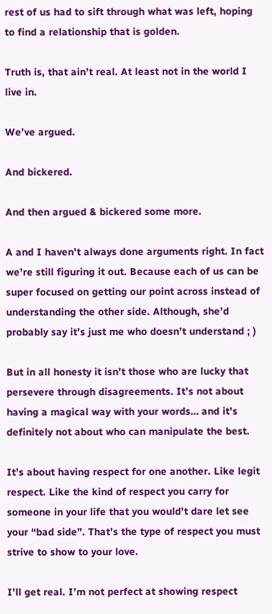rest of us had to sift through what was left, hoping to find a relationship that is golden.

Truth is, that ain’t real. At least not in the world I live in.

We’ve argued.

And bickered.

And then argued & bickered some more.

A and I haven’t always done arguments right. In fact we’re still figuring it out. Because each of us can be super focused on getting our point across instead of understanding the other side. Although, she’d probably say it’s just me who doesn’t understand ; )

But in all honesty it isn’t those who are lucky that persevere through disagreements. It’s not about having a magical way with your words… and it’s definitely not about who can manipulate the best.

It’s about having respect for one another. Like legit respect. Like the kind of respect you carry for someone in your life that you would’t dare let see your “bad side”. That’s the type of respect you must strive to show to your love.

I’ll get real. I’m not perfect at showing respect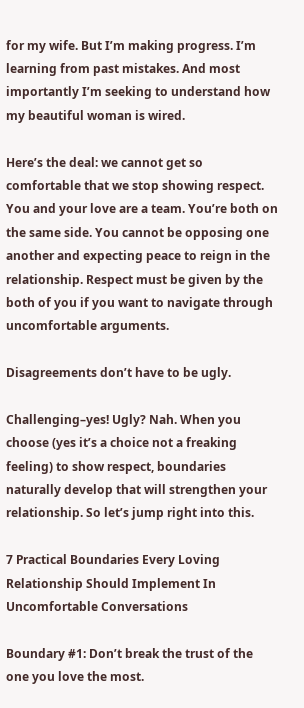for my wife. But I’m making progress. I’m learning from past mistakes. And most importantly I’m seeking to understand how my beautiful woman is wired.

Here’s the deal: we cannot get so comfortable that we stop showing respect. You and your love are a team. You’re both on the same side. You cannot be opposing one another and expecting peace to reign in the relationship. Respect must be given by the both of you if you want to navigate through uncomfortable arguments.

Disagreements don’t have to be ugly.

Challenging–yes! Ugly? Nah. When you choose (yes it’s a choice not a freaking feeling) to show respect, boundaries naturally develop that will strengthen your relationship. So let’s jump right into this.

7 Practical Boundaries Every Loving Relationship Should Implement In Uncomfortable Conversations

Boundary #1: Don’t break the trust of the one you love the most.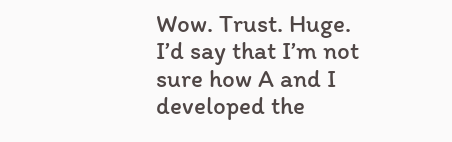Wow. Trust. Huge. I’d say that I’m not sure how A and I developed the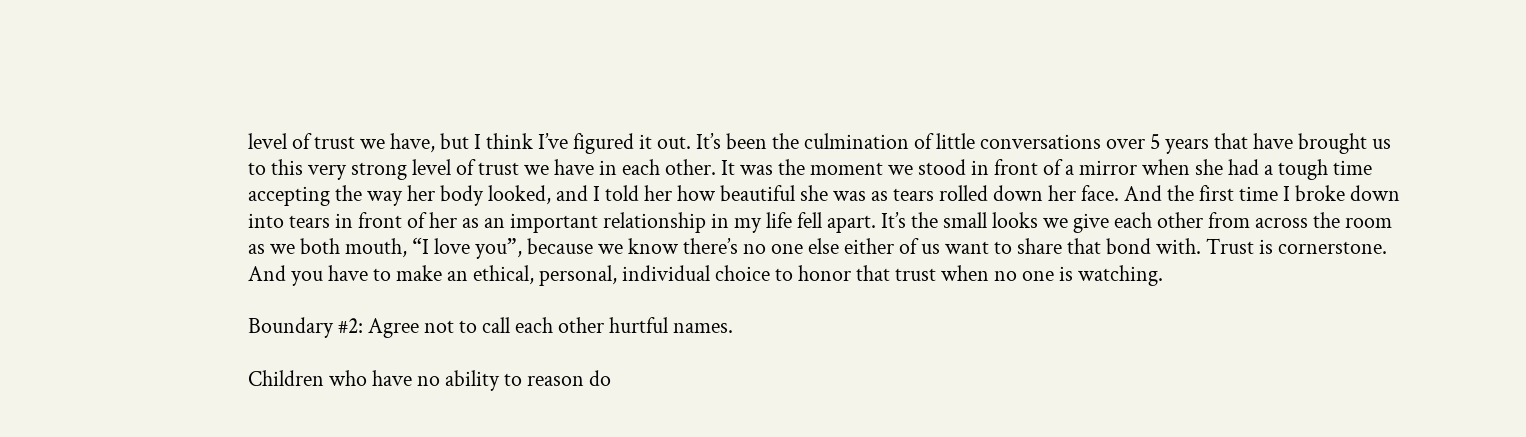level of trust we have, but I think I’ve figured it out. It’s been the culmination of little conversations over 5 years that have brought us to this very strong level of trust we have in each other. It was the moment we stood in front of a mirror when she had a tough time accepting the way her body looked, and I told her how beautiful she was as tears rolled down her face. And the first time I broke down into tears in front of her as an important relationship in my life fell apart. It’s the small looks we give each other from across the room as we both mouth, “I love you”, because we know there’s no one else either of us want to share that bond with. Trust is cornerstone. And you have to make an ethical, personal, individual choice to honor that trust when no one is watching.

Boundary #2: Agree not to call each other hurtful names.

Children who have no ability to reason do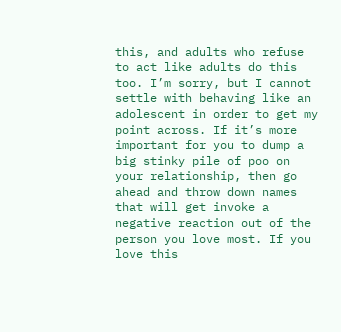this, and adults who refuse to act like adults do this too. I’m sorry, but I cannot settle with behaving like an adolescent in order to get my point across. If it’s more important for you to dump a big stinky pile of poo on your relationship, then go ahead and throw down names that will get invoke a negative reaction out of the person you love most. If you love this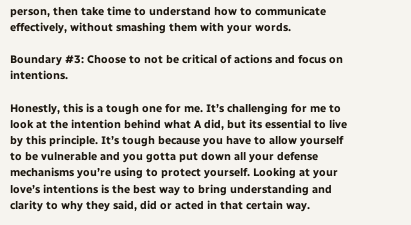person, then take time to understand how to communicate effectively, without smashing them with your words.

Boundary #3: Choose to not be critical of actions and focus on intentions.

Honestly, this is a tough one for me. It’s challenging for me to look at the intention behind what A did, but its essential to live by this principle. It’s tough because you have to allow yourself to be vulnerable and you gotta put down all your defense mechanisms you’re using to protect yourself. Looking at your love’s intentions is the best way to bring understanding and clarity to why they said, did or acted in that certain way.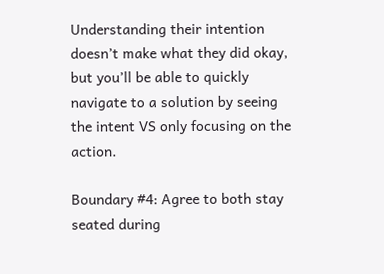Understanding their intention doesn’t make what they did okay, but you’ll be able to quickly navigate to a solution by seeing the intent VS only focusing on the action.

Boundary #4: Agree to both stay seated during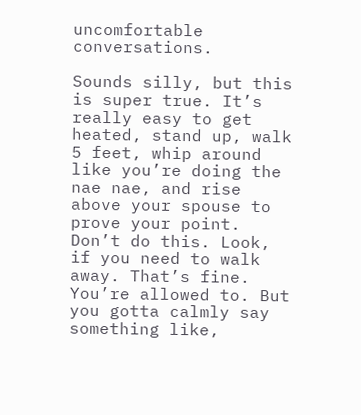uncomfortable conversations.

Sounds silly, but this is super true. It’s really easy to get heated, stand up, walk 5 feet, whip around like you’re doing the nae nae, and rise above your spouse to prove your point. Don’t do this. Look, if you need to walk away. That’s fine. You’re allowed to. But you gotta calmly say something like,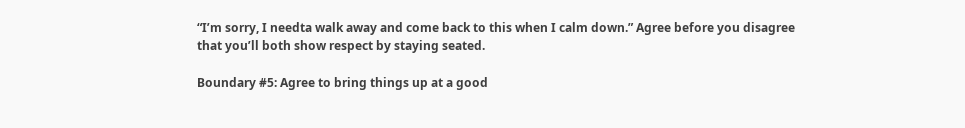“I’m sorry, I needta walk away and come back to this when I calm down.” Agree before you disagree that you’ll both show respect by staying seated.

Boundary #5: Agree to bring things up at a good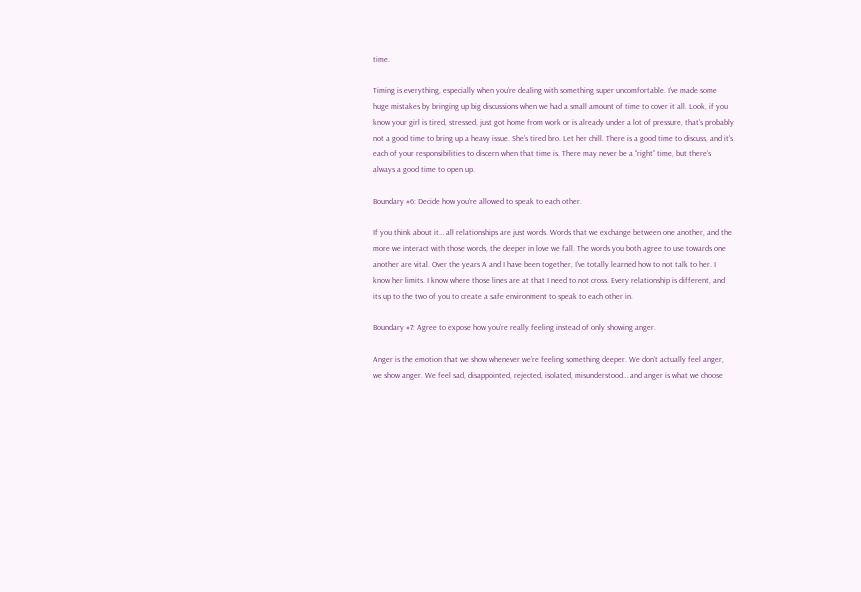time.

Timing is everything, especially when you’re dealing with something super uncomfortable. I’ve made some huge mistakes by bringing up big discussions when we had a small amount of time to cover it all. Look, if you know your girl is tired, stressed, just got home from work or is already under a lot of pressure, that’s probably not a good time to bring up a heavy issue. She’s tired bro. Let her chill. There is a good time to discuss, and it’s each of your responsibilities to discern when that time is. There may never be a “right” time, but there’s always a good time to open up.

Boundary #6: Decide how you’re allowed to speak to each other.

If you think about it… all relationships are just words. Words that we exchange between one another, and the more we interact with those words, the deeper in love we fall. The words you both agree to use towards one another are vital. Over the years A and I have been together, I’ve totally learned how to not talk to her. I know her limits. I know where those lines are at that I need to not cross. Every relationship is different, and its up to the two of you to create a safe environment to speak to each other in.

Boundary #7: Agree to expose how you’re really feeling instead of only showing anger.

Anger is the emotion that we show whenever we’re feeling something deeper. We don’t actually feel anger, we show anger. We feel sad, disappointed, rejected, isolated, misunderstood… and anger is what we choose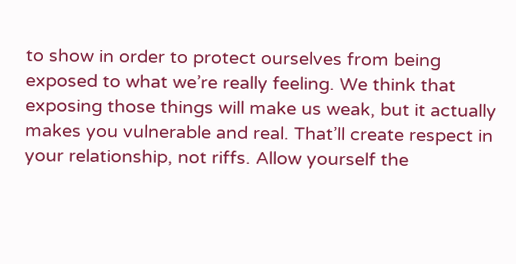to show in order to protect ourselves from being exposed to what we’re really feeling. We think that exposing those things will make us weak, but it actually makes you vulnerable and real. That’ll create respect in your relationship, not riffs. Allow yourself the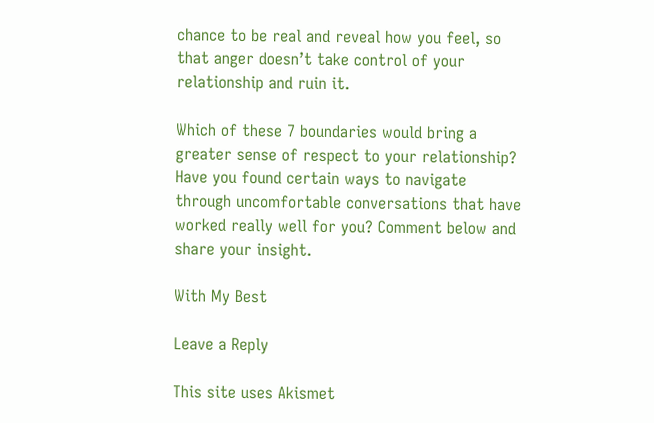chance to be real and reveal how you feel, so that anger doesn’t take control of your relationship and ruin it.

Which of these 7 boundaries would bring a greater sense of respect to your relationship? Have you found certain ways to navigate through uncomfortable conversations that have worked really well for you? Comment below and share your insight.

With My Best

Leave a Reply

This site uses Akismet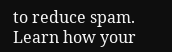to reduce spam. Learn how your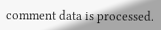comment data is processed.